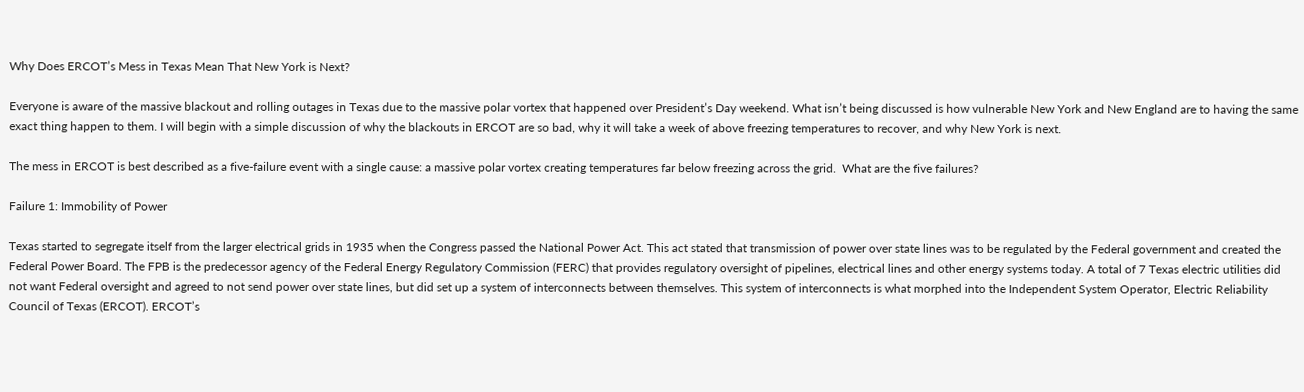Why Does ERCOT’s Mess in Texas Mean That New York is Next?

Everyone is aware of the massive blackout and rolling outages in Texas due to the massive polar vortex that happened over President’s Day weekend. What isn’t being discussed is how vulnerable New York and New England are to having the same exact thing happen to them. I will begin with a simple discussion of why the blackouts in ERCOT are so bad, why it will take a week of above freezing temperatures to recover, and why New York is next.

The mess in ERCOT is best described as a five-failure event with a single cause: a massive polar vortex creating temperatures far below freezing across the grid.  What are the five failures?

Failure 1: Immobility of Power

Texas started to segregate itself from the larger electrical grids in 1935 when the Congress passed the National Power Act. This act stated that transmission of power over state lines was to be regulated by the Federal government and created the Federal Power Board. The FPB is the predecessor agency of the Federal Energy Regulatory Commission (FERC) that provides regulatory oversight of pipelines, electrical lines and other energy systems today. A total of 7 Texas electric utilities did not want Federal oversight and agreed to not send power over state lines, but did set up a system of interconnects between themselves. This system of interconnects is what morphed into the Independent System Operator, Electric Reliability Council of Texas (ERCOT). ERCOT’s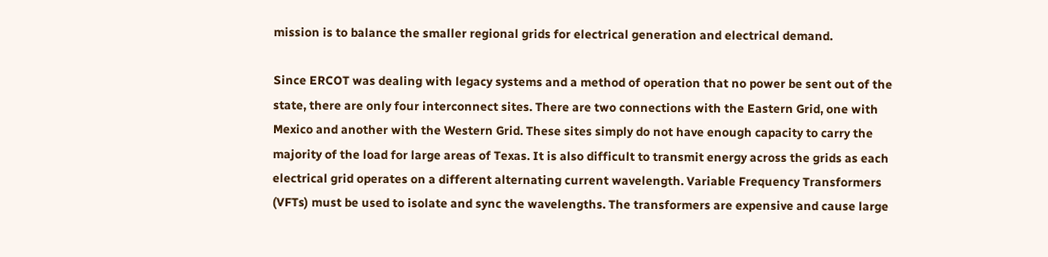mission is to balance the smaller regional grids for electrical generation and electrical demand.

Since ERCOT was dealing with legacy systems and a method of operation that no power be sent out of the state, there are only four interconnect sites. There are two connections with the Eastern Grid, one with Mexico and another with the Western Grid. These sites simply do not have enough capacity to carry the majority of the load for large areas of Texas. It is also difficult to transmit energy across the grids as each electrical grid operates on a different alternating current wavelength. Variable Frequency Transformers (VFTs) must be used to isolate and sync the wavelengths. The transformers are expensive and cause large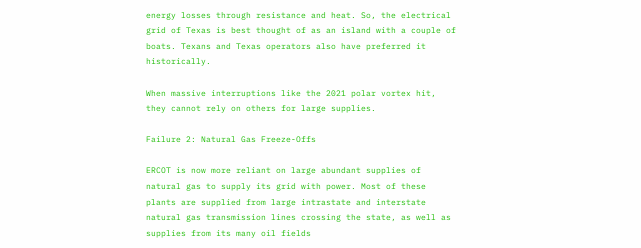energy losses through resistance and heat. So, the electrical grid of Texas is best thought of as an island with a couple of boats. Texans and Texas operators also have preferred it historically.

When massive interruptions like the 2021 polar vortex hit, they cannot rely on others for large supplies.

Failure 2: Natural Gas Freeze-Offs

ERCOT is now more reliant on large abundant supplies of natural gas to supply its grid with power. Most of these plants are supplied from large intrastate and interstate natural gas transmission lines crossing the state, as well as supplies from its many oil fields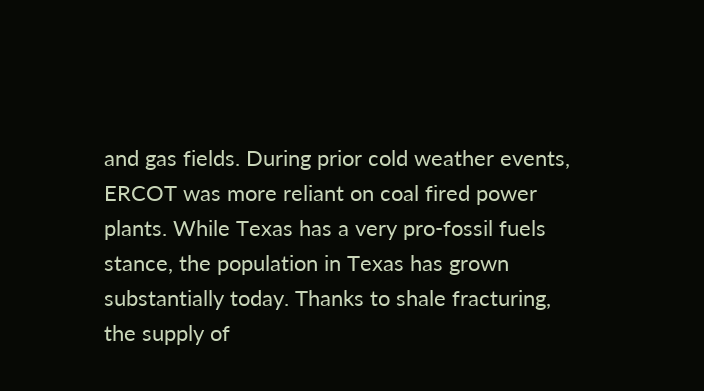and gas fields. During prior cold weather events, ERCOT was more reliant on coal fired power plants. While Texas has a very pro-fossil fuels stance, the population in Texas has grown substantially today. Thanks to shale fracturing, the supply of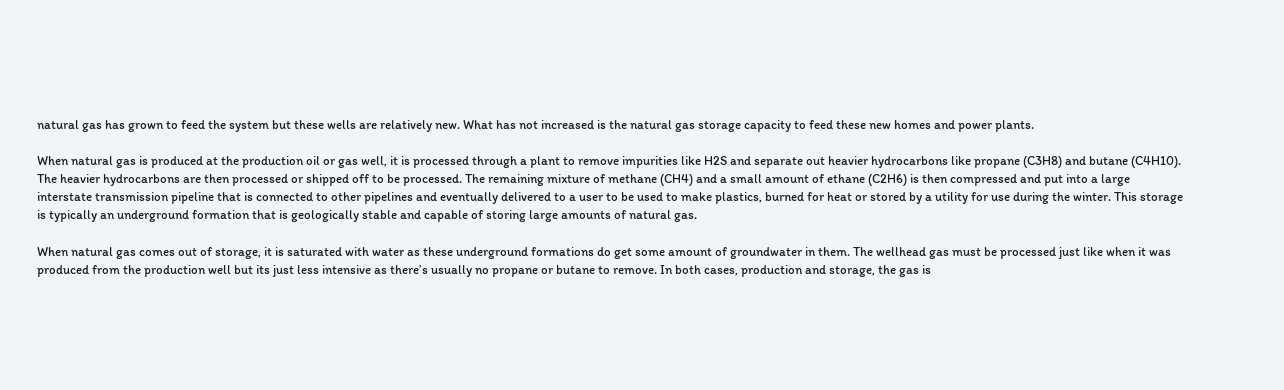natural gas has grown to feed the system but these wells are relatively new. What has not increased is the natural gas storage capacity to feed these new homes and power plants.

When natural gas is produced at the production oil or gas well, it is processed through a plant to remove impurities like H2S and separate out heavier hydrocarbons like propane (C3H8) and butane (C4H10). The heavier hydrocarbons are then processed or shipped off to be processed. The remaining mixture of methane (CH4) and a small amount of ethane (C2H6) is then compressed and put into a large interstate transmission pipeline that is connected to other pipelines and eventually delivered to a user to be used to make plastics, burned for heat or stored by a utility for use during the winter. This storage is typically an underground formation that is geologically stable and capable of storing large amounts of natural gas.

When natural gas comes out of storage, it is saturated with water as these underground formations do get some amount of groundwater in them. The wellhead gas must be processed just like when it was produced from the production well but its just less intensive as there’s usually no propane or butane to remove. In both cases, production and storage, the gas is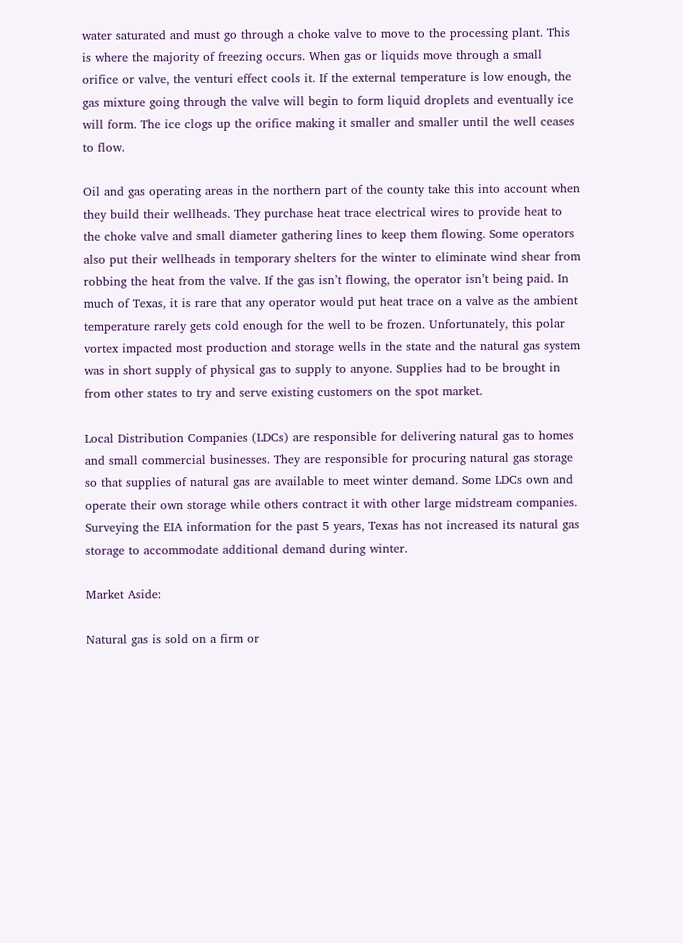water saturated and must go through a choke valve to move to the processing plant. This is where the majority of freezing occurs. When gas or liquids move through a small orifice or valve, the venturi effect cools it. If the external temperature is low enough, the gas mixture going through the valve will begin to form liquid droplets and eventually ice will form. The ice clogs up the orifice making it smaller and smaller until the well ceases to flow.

Oil and gas operating areas in the northern part of the county take this into account when they build their wellheads. They purchase heat trace electrical wires to provide heat to the choke valve and small diameter gathering lines to keep them flowing. Some operators also put their wellheads in temporary shelters for the winter to eliminate wind shear from robbing the heat from the valve. If the gas isn’t flowing, the operator isn’t being paid. In much of Texas, it is rare that any operator would put heat trace on a valve as the ambient temperature rarely gets cold enough for the well to be frozen. Unfortunately, this polar vortex impacted most production and storage wells in the state and the natural gas system was in short supply of physical gas to supply to anyone. Supplies had to be brought in from other states to try and serve existing customers on the spot market.

Local Distribution Companies (LDCs) are responsible for delivering natural gas to homes and small commercial businesses. They are responsible for procuring natural gas storage so that supplies of natural gas are available to meet winter demand. Some LDCs own and operate their own storage while others contract it with other large midstream companies. Surveying the EIA information for the past 5 years, Texas has not increased its natural gas storage to accommodate additional demand during winter.

Market Aside:

Natural gas is sold on a firm or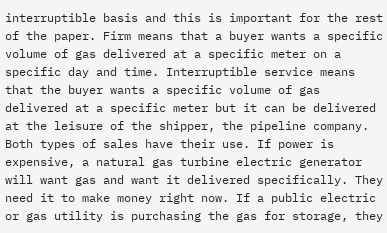interruptible basis and this is important for the rest of the paper. Firm means that a buyer wants a specific volume of gas delivered at a specific meter on a specific day and time. Interruptible service means that the buyer wants a specific volume of gas delivered at a specific meter but it can be delivered at the leisure of the shipper, the pipeline company. Both types of sales have their use. If power is expensive, a natural gas turbine electric generator will want gas and want it delivered specifically. They need it to make money right now. If a public electric or gas utility is purchasing the gas for storage, they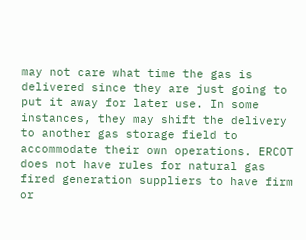may not care what time the gas is delivered since they are just going to put it away for later use. In some instances, they may shift the delivery to another gas storage field to accommodate their own operations. ERCOT does not have rules for natural gas fired generation suppliers to have firm or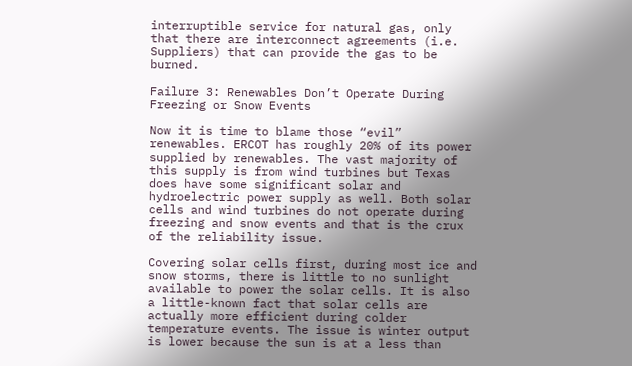interruptible service for natural gas, only that there are interconnect agreements (i.e. Suppliers) that can provide the gas to be burned.

Failure 3: Renewables Don’t Operate During Freezing or Snow Events

Now it is time to blame those “evil” renewables. ERCOT has roughly 20% of its power supplied by renewables. The vast majority of this supply is from wind turbines but Texas does have some significant solar and hydroelectric power supply as well. Both solar cells and wind turbines do not operate during freezing and snow events and that is the crux of the reliability issue.

Covering solar cells first, during most ice and snow storms, there is little to no sunlight available to power the solar cells. It is also a little-known fact that solar cells are actually more efficient during colder temperature events. The issue is winter output is lower because the sun is at a less than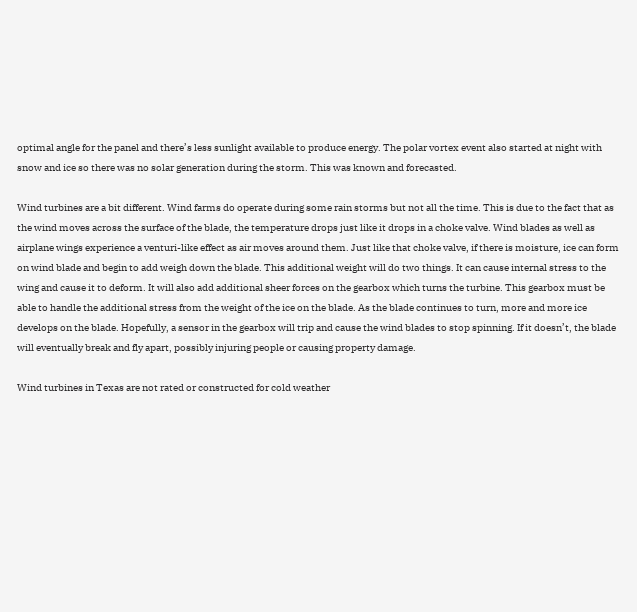optimal angle for the panel and there’s less sunlight available to produce energy. The polar vortex event also started at night with snow and ice so there was no solar generation during the storm. This was known and forecasted.

Wind turbines are a bit different. Wind farms do operate during some rain storms but not all the time. This is due to the fact that as the wind moves across the surface of the blade, the temperature drops just like it drops in a choke valve. Wind blades as well as airplane wings experience a venturi-like effect as air moves around them. Just like that choke valve, if there is moisture, ice can form on wind blade and begin to add weigh down the blade. This additional weight will do two things. It can cause internal stress to the wing and cause it to deform. It will also add additional sheer forces on the gearbox which turns the turbine. This gearbox must be able to handle the additional stress from the weight of the ice on the blade. As the blade continues to turn, more and more ice develops on the blade. Hopefully, a sensor in the gearbox will trip and cause the wind blades to stop spinning. If it doesn’t, the blade will eventually break and fly apart, possibly injuring people or causing property damage.

Wind turbines in Texas are not rated or constructed for cold weather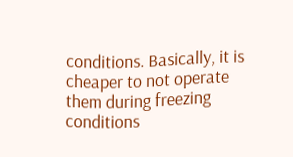conditions. Basically, it is cheaper to not operate them during freezing conditions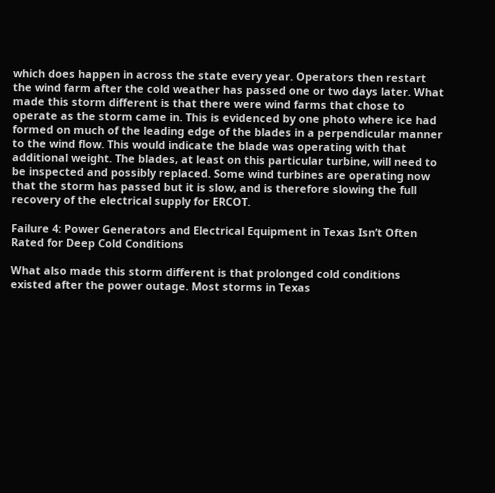which does happen in across the state every year. Operators then restart the wind farm after the cold weather has passed one or two days later. What made this storm different is that there were wind farms that chose to operate as the storm came in. This is evidenced by one photo where ice had formed on much of the leading edge of the blades in a perpendicular manner to the wind flow. This would indicate the blade was operating with that additional weight. The blades, at least on this particular turbine, will need to be inspected and possibly replaced. Some wind turbines are operating now that the storm has passed but it is slow, and is therefore slowing the full recovery of the electrical supply for ERCOT.

Failure 4: Power Generators and Electrical Equipment in Texas Isn’t Often Rated for Deep Cold Conditions

What also made this storm different is that prolonged cold conditions existed after the power outage. Most storms in Texas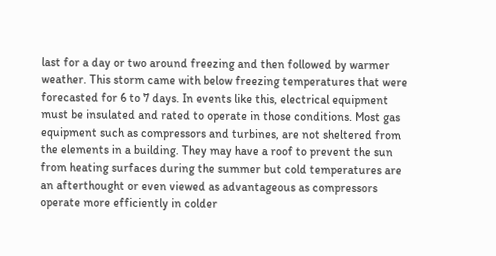last for a day or two around freezing and then followed by warmer weather. This storm came with below freezing temperatures that were forecasted for 6 to 7 days. In events like this, electrical equipment must be insulated and rated to operate in those conditions. Most gas equipment such as compressors and turbines, are not sheltered from the elements in a building. They may have a roof to prevent the sun from heating surfaces during the summer but cold temperatures are an afterthought or even viewed as advantageous as compressors operate more efficiently in colder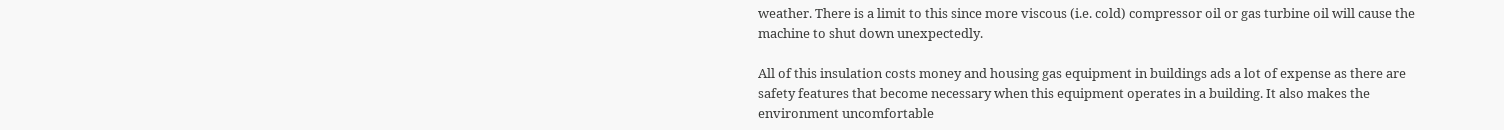weather. There is a limit to this since more viscous (i.e. cold) compressor oil or gas turbine oil will cause the machine to shut down unexpectedly.

All of this insulation costs money and housing gas equipment in buildings ads a lot of expense as there are safety features that become necessary when this equipment operates in a building. It also makes the environment uncomfortable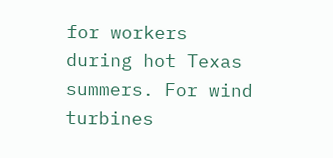for workers during hot Texas summers. For wind turbines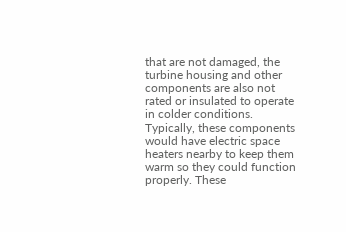that are not damaged, the turbine housing and other components are also not rated or insulated to operate in colder conditions. Typically, these components would have electric space heaters nearby to keep them warm so they could function properly. These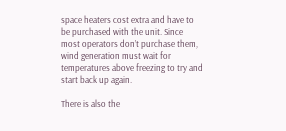space heaters cost extra and have to be purchased with the unit. Since most operators don’t purchase them, wind generation must wait for temperatures above freezing to try and start back up again.

There is also the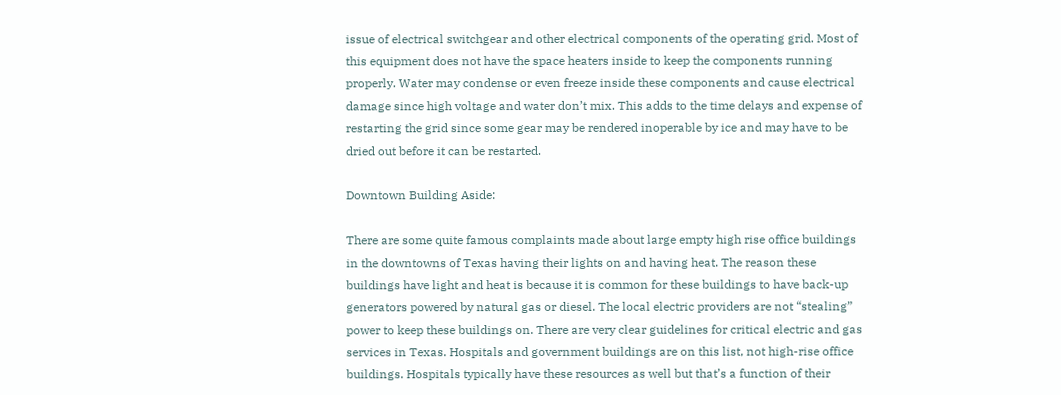issue of electrical switchgear and other electrical components of the operating grid. Most of this equipment does not have the space heaters inside to keep the components running properly. Water may condense or even freeze inside these components and cause electrical damage since high voltage and water don’t mix. This adds to the time delays and expense of restarting the grid since some gear may be rendered inoperable by ice and may have to be dried out before it can be restarted.

Downtown Building Aside:

There are some quite famous complaints made about large empty high rise office buildings in the downtowns of Texas having their lights on and having heat. The reason these buildings have light and heat is because it is common for these buildings to have back-up generators powered by natural gas or diesel. The local electric providers are not “stealing” power to keep these buildings on. There are very clear guidelines for critical electric and gas services in Texas. Hospitals and government buildings are on this list, not high-rise office buildings. Hospitals typically have these resources as well but that’s a function of their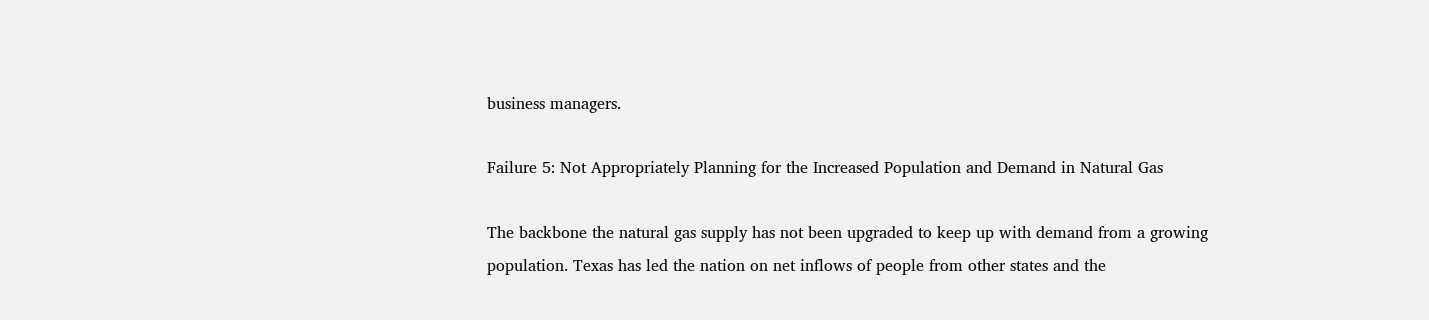business managers.

Failure 5: Not Appropriately Planning for the Increased Population and Demand in Natural Gas

The backbone the natural gas supply has not been upgraded to keep up with demand from a growing population. Texas has led the nation on net inflows of people from other states and the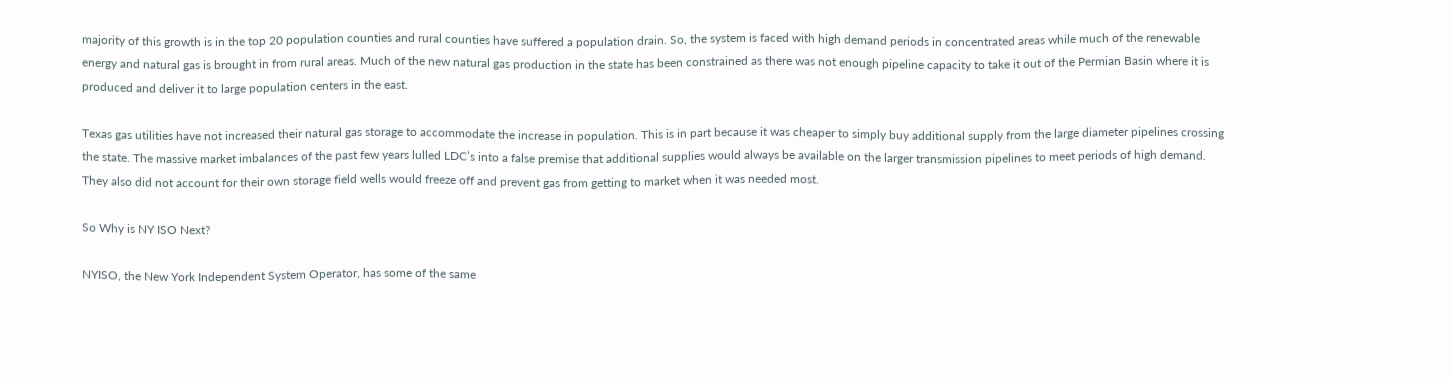majority of this growth is in the top 20 population counties and rural counties have suffered a population drain. So, the system is faced with high demand periods in concentrated areas while much of the renewable energy and natural gas is brought in from rural areas. Much of the new natural gas production in the state has been constrained as there was not enough pipeline capacity to take it out of the Permian Basin where it is produced and deliver it to large population centers in the east.

Texas gas utilities have not increased their natural gas storage to accommodate the increase in population. This is in part because it was cheaper to simply buy additional supply from the large diameter pipelines crossing the state. The massive market imbalances of the past few years lulled LDC’s into a false premise that additional supplies would always be available on the larger transmission pipelines to meet periods of high demand. They also did not account for their own storage field wells would freeze off and prevent gas from getting to market when it was needed most.

So Why is NY ISO Next?

NYISO, the New York Independent System Operator, has some of the same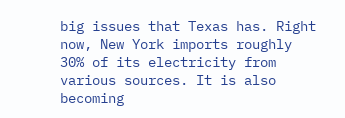big issues that Texas has. Right now, New York imports roughly 30% of its electricity from various sources. It is also becoming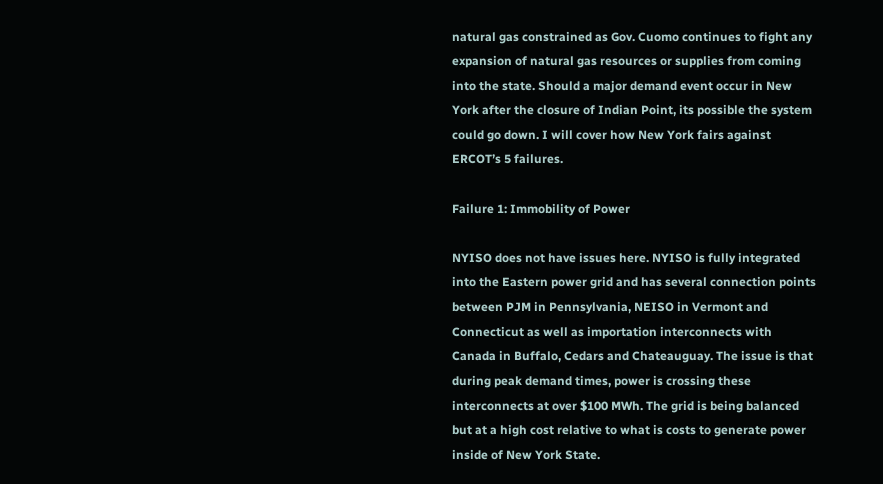natural gas constrained as Gov. Cuomo continues to fight any expansion of natural gas resources or supplies from coming into the state. Should a major demand event occur in New York after the closure of Indian Point, its possible the system could go down. I will cover how New York fairs against ERCOT’s 5 failures.

Failure 1: Immobility of Power

NYISO does not have issues here. NYISO is fully integrated into the Eastern power grid and has several connection points between PJM in Pennsylvania, NEISO in Vermont and Connecticut as well as importation interconnects with Canada in Buffalo, Cedars and Chateauguay. The issue is that during peak demand times, power is crossing these interconnects at over $100 MWh. The grid is being balanced but at a high cost relative to what is costs to generate power inside of New York State.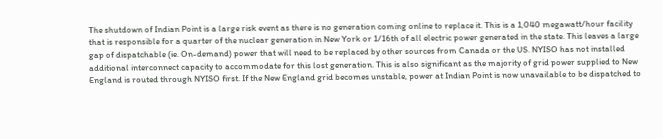The shutdown of Indian Point is a large risk event as there is no generation coming online to replace it. This is a 1,040 megawatt/hour facility that is responsible for a quarter of the nuclear generation in New York or 1/16th of all electric power generated in the state. This leaves a large gap of dispatchable (ie. On-demand) power that will need to be replaced by other sources from Canada or the US. NYISO has not installed additional interconnect capacity to accommodate for this lost generation. This is also significant as the majority of grid power supplied to New England is routed through NYISO first. If the New England grid becomes unstable, power at Indian Point is now unavailable to be dispatched to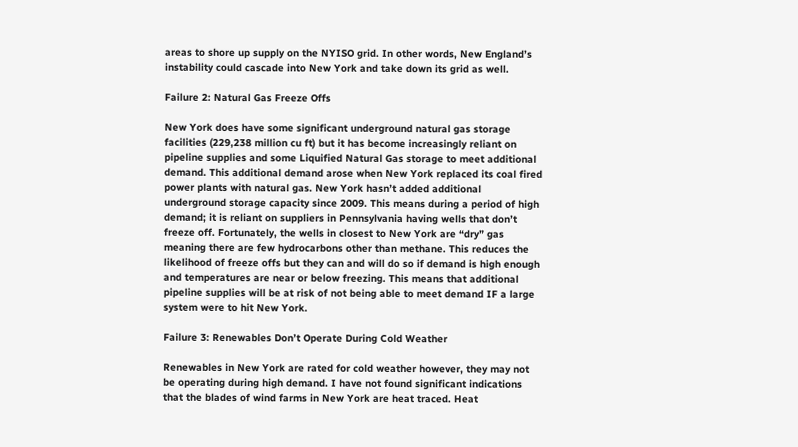areas to shore up supply on the NYISO grid. In other words, New England’s instability could cascade into New York and take down its grid as well.

Failure 2: Natural Gas Freeze Offs

New York does have some significant underground natural gas storage facilities (229,238 million cu ft) but it has become increasingly reliant on pipeline supplies and some Liquified Natural Gas storage to meet additional demand. This additional demand arose when New York replaced its coal fired power plants with natural gas. New York hasn’t added additional underground storage capacity since 2009. This means during a period of high demand; it is reliant on suppliers in Pennsylvania having wells that don’t freeze off. Fortunately, the wells in closest to New York are “dry” gas meaning there are few hydrocarbons other than methane. This reduces the likelihood of freeze offs but they can and will do so if demand is high enough and temperatures are near or below freezing. This means that additional pipeline supplies will be at risk of not being able to meet demand IF a large system were to hit New York.

Failure 3: Renewables Don’t Operate During Cold Weather

Renewables in New York are rated for cold weather however, they may not be operating during high demand. I have not found significant indications that the blades of wind farms in New York are heat traced. Heat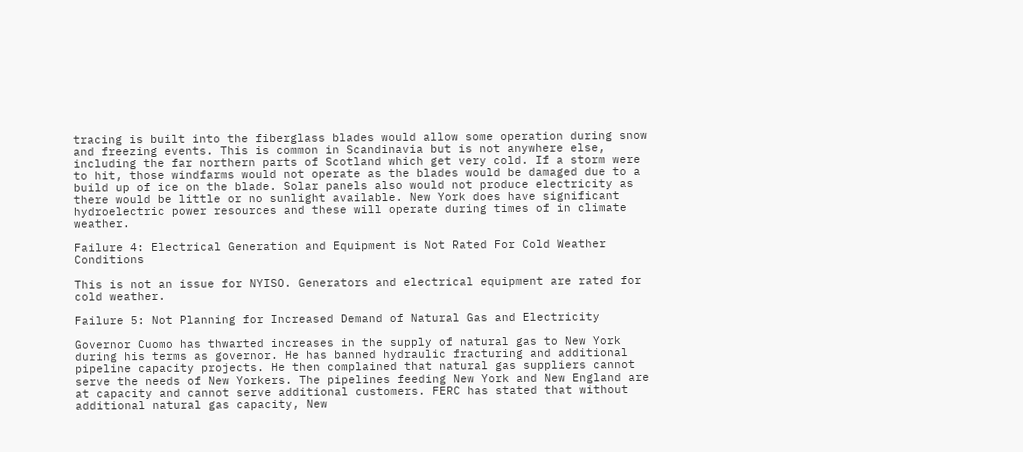tracing is built into the fiberglass blades would allow some operation during snow and freezing events. This is common in Scandinavia but is not anywhere else, including the far northern parts of Scotland which get very cold. If a storm were to hit, those windfarms would not operate as the blades would be damaged due to a build up of ice on the blade. Solar panels also would not produce electricity as there would be little or no sunlight available. New York does have significant hydroelectric power resources and these will operate during times of in climate weather.

Failure 4: Electrical Generation and Equipment is Not Rated For Cold Weather Conditions

This is not an issue for NYISO. Generators and electrical equipment are rated for cold weather.

Failure 5: Not Planning for Increased Demand of Natural Gas and Electricity

Governor Cuomo has thwarted increases in the supply of natural gas to New York during his terms as governor. He has banned hydraulic fracturing and additional pipeline capacity projects. He then complained that natural gas suppliers cannot serve the needs of New Yorkers. The pipelines feeding New York and New England are at capacity and cannot serve additional customers. FERC has stated that without additional natural gas capacity, New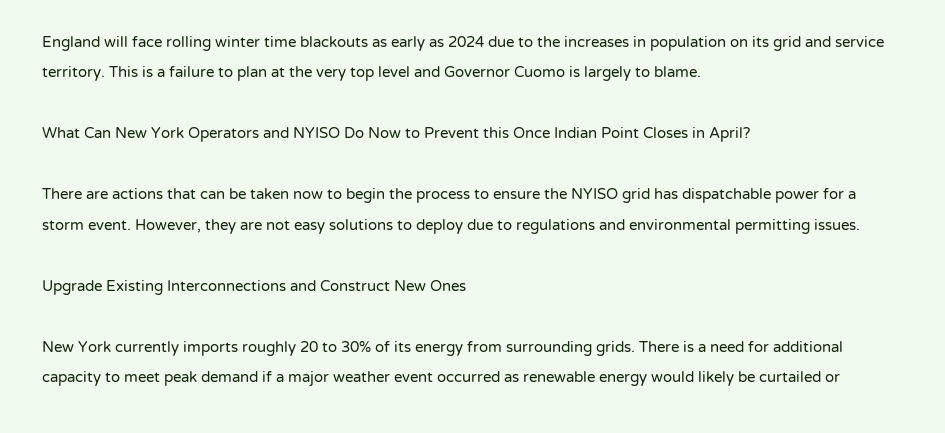England will face rolling winter time blackouts as early as 2024 due to the increases in population on its grid and service territory. This is a failure to plan at the very top level and Governor Cuomo is largely to blame.

What Can New York Operators and NYISO Do Now to Prevent this Once Indian Point Closes in April?

There are actions that can be taken now to begin the process to ensure the NYISO grid has dispatchable power for a storm event. However, they are not easy solutions to deploy due to regulations and environmental permitting issues.

Upgrade Existing Interconnections and Construct New Ones

New York currently imports roughly 20 to 30% of its energy from surrounding grids. There is a need for additional capacity to meet peak demand if a major weather event occurred as renewable energy would likely be curtailed or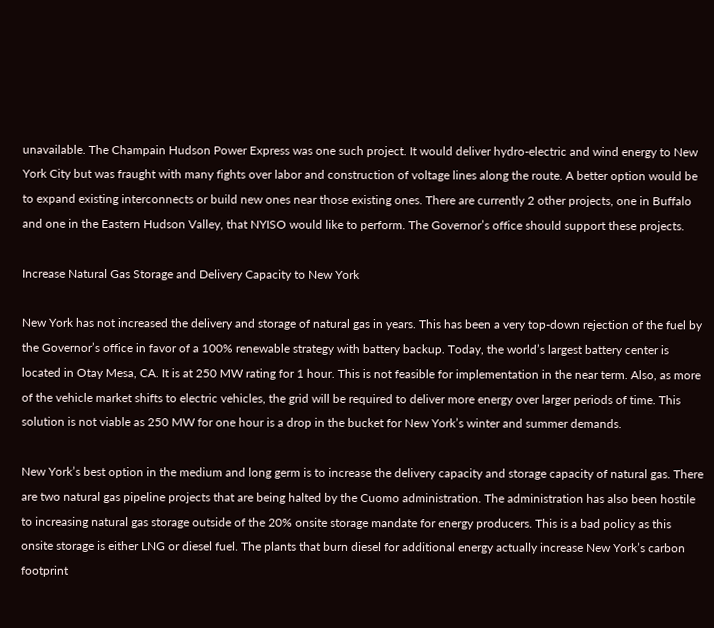unavailable. The Champain Hudson Power Express was one such project. It would deliver hydro-electric and wind energy to New York City but was fraught with many fights over labor and construction of voltage lines along the route. A better option would be to expand existing interconnects or build new ones near those existing ones. There are currently 2 other projects, one in Buffalo and one in the Eastern Hudson Valley, that NYISO would like to perform. The Governor’s office should support these projects.

Increase Natural Gas Storage and Delivery Capacity to New York

New York has not increased the delivery and storage of natural gas in years. This has been a very top-down rejection of the fuel by the Governor’s office in favor of a 100% renewable strategy with battery backup. Today, the world’s largest battery center is located in Otay Mesa, CA. It is at 250 MW rating for 1 hour. This is not feasible for implementation in the near term. Also, as more of the vehicle market shifts to electric vehicles, the grid will be required to deliver more energy over larger periods of time. This solution is not viable as 250 MW for one hour is a drop in the bucket for New York’s winter and summer demands.

New York’s best option in the medium and long germ is to increase the delivery capacity and storage capacity of natural gas. There are two natural gas pipeline projects that are being halted by the Cuomo administration. The administration has also been hostile to increasing natural gas storage outside of the 20% onsite storage mandate for energy producers. This is a bad policy as this onsite storage is either LNG or diesel fuel. The plants that burn diesel for additional energy actually increase New York’s carbon footprint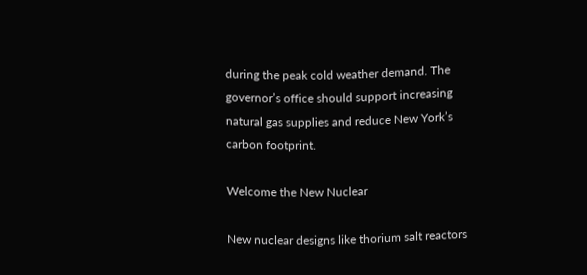during the peak cold weather demand. The governor’s office should support increasing natural gas supplies and reduce New York’s carbon footprint.

Welcome the New Nuclear

New nuclear designs like thorium salt reactors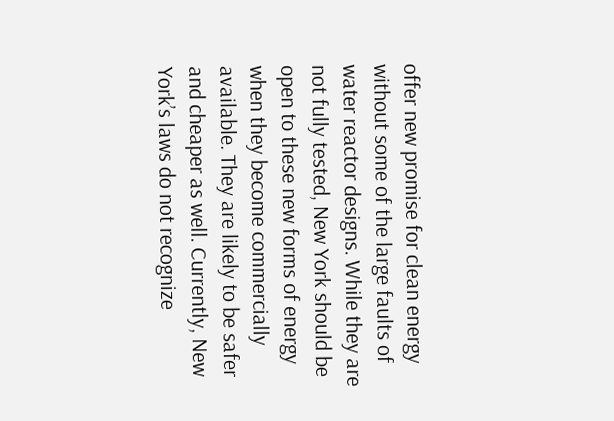offer new promise for clean energy without some of the large faults of water reactor designs. While they are not fully tested, New York should be open to these new forms of energy when they become commercially available. They are likely to be safer and cheaper as well. Currently, New York’s laws do not recognize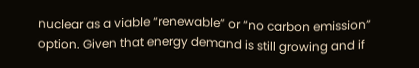nuclear as a viable “renewable” or “no carbon emission” option. Given that energy demand is still growing and if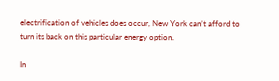electrification of vehicles does occur, New York can’t afford to turn its back on this particular energy option.

In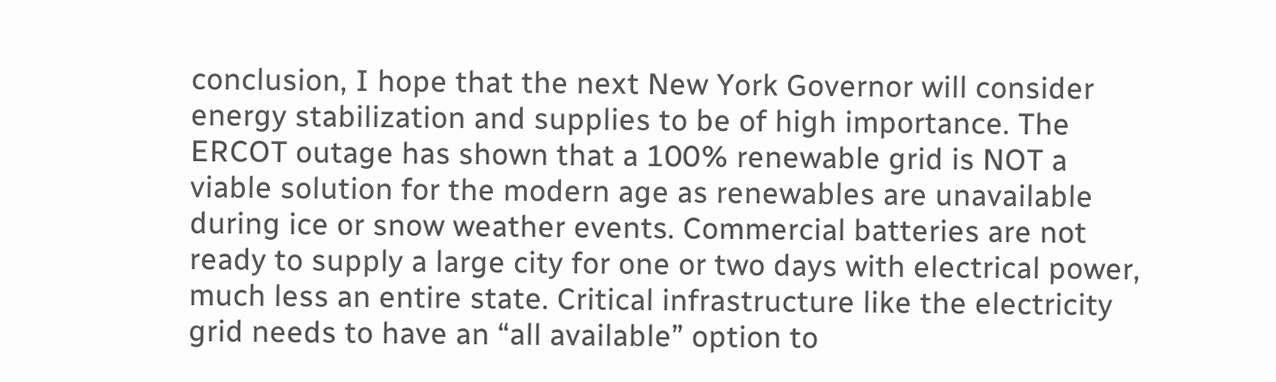conclusion, I hope that the next New York Governor will consider energy stabilization and supplies to be of high importance. The ERCOT outage has shown that a 100% renewable grid is NOT a viable solution for the modern age as renewables are unavailable during ice or snow weather events. Commercial batteries are not ready to supply a large city for one or two days with electrical power, much less an entire state. Critical infrastructure like the electricity grid needs to have an “all available” option to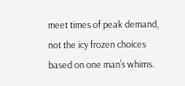meet times of peak demand, not the icy frozen choices based on one man’s whims.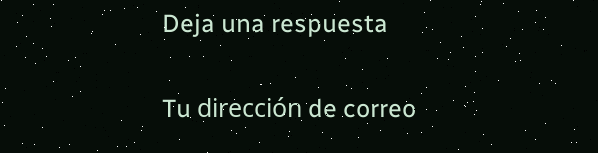Deja una respuesta

Tu dirección de correo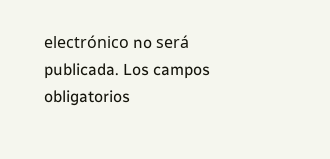electrónico no será publicada. Los campos obligatorios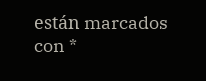están marcados con *